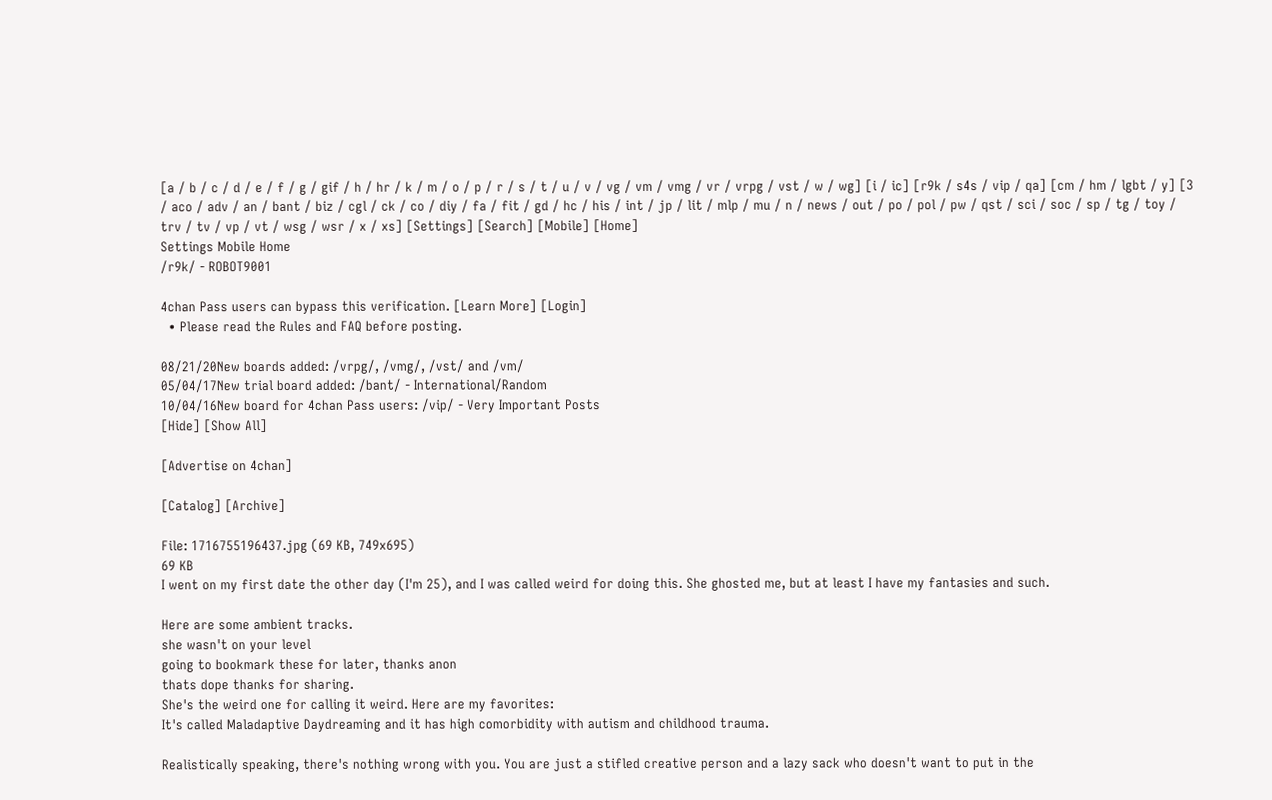[a / b / c / d / e / f / g / gif / h / hr / k / m / o / p / r / s / t / u / v / vg / vm / vmg / vr / vrpg / vst / w / wg] [i / ic] [r9k / s4s / vip / qa] [cm / hm / lgbt / y] [3 / aco / adv / an / bant / biz / cgl / ck / co / diy / fa / fit / gd / hc / his / int / jp / lit / mlp / mu / n / news / out / po / pol / pw / qst / sci / soc / sp / tg / toy / trv / tv / vp / vt / wsg / wsr / x / xs] [Settings] [Search] [Mobile] [Home]
Settings Mobile Home
/r9k/ - ROBOT9001

4chan Pass users can bypass this verification. [Learn More] [Login]
  • Please read the Rules and FAQ before posting.

08/21/20New boards added: /vrpg/, /vmg/, /vst/ and /vm/
05/04/17New trial board added: /bant/ - International/Random
10/04/16New board for 4chan Pass users: /vip/ - Very Important Posts
[Hide] [Show All]

[Advertise on 4chan]

[Catalog] [Archive]

File: 1716755196437.jpg (69 KB, 749x695)
69 KB
I went on my first date the other day (I'm 25), and I was called weird for doing this. She ghosted me, but at least I have my fantasies and such.

Here are some ambient tracks.
she wasn't on your level
going to bookmark these for later, thanks anon
thats dope thanks for sharing.
She's the weird one for calling it weird. Here are my favorites:
It's called Maladaptive Daydreaming and it has high comorbidity with autism and childhood trauma.

Realistically speaking, there's nothing wrong with you. You are just a stifled creative person and a lazy sack who doesn't want to put in the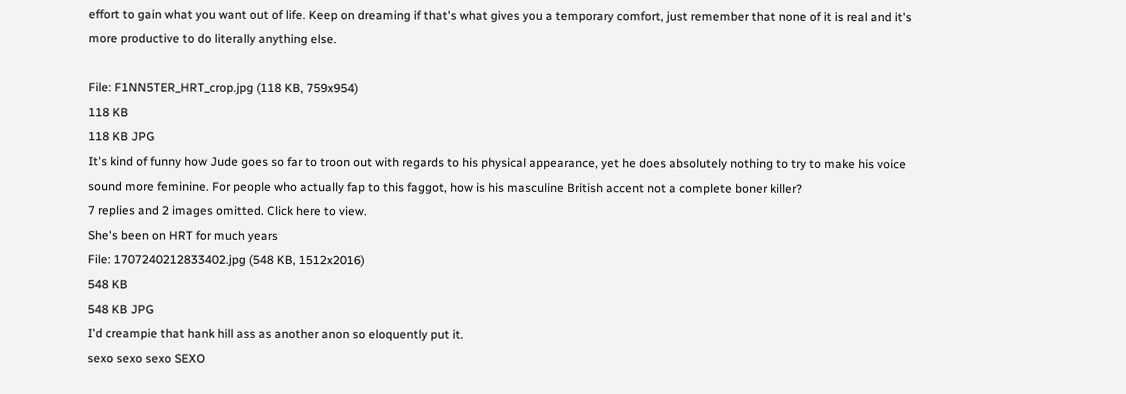effort to gain what you want out of life. Keep on dreaming if that's what gives you a temporary comfort, just remember that none of it is real and it's more productive to do literally anything else.

File: F1NN5TER_HRT_crop.jpg (118 KB, 759x954)
118 KB
118 KB JPG
It's kind of funny how Jude goes so far to troon out with regards to his physical appearance, yet he does absolutely nothing to try to make his voice sound more feminine. For people who actually fap to this faggot, how is his masculine British accent not a complete boner killer?
7 replies and 2 images omitted. Click here to view.
She's been on HRT for much years
File: 1707240212833402.jpg (548 KB, 1512x2016)
548 KB
548 KB JPG
I'd creampie that hank hill ass as another anon so eloquently put it.
sexo sexo sexo SEXO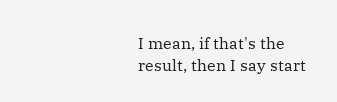I mean, if that's the result, then I say start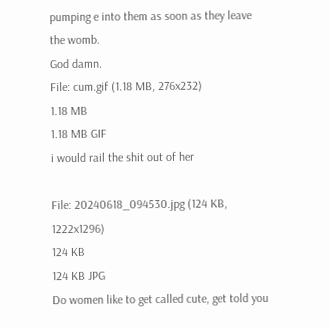pumping e into them as soon as they leave the womb.
God damn.
File: cum.gif (1.18 MB, 276x232)
1.18 MB
1.18 MB GIF
i would rail the shit out of her

File: 20240618_094530.jpg (124 KB, 1222x1296)
124 KB
124 KB JPG
Do women like to get called cute, get told you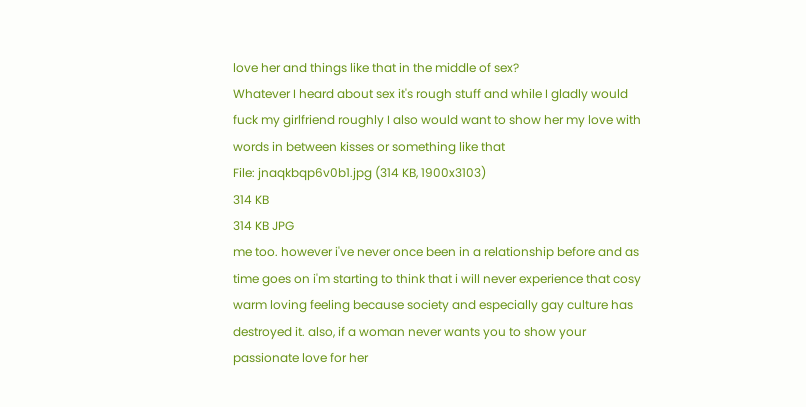love her and things like that in the middle of sex?
Whatever I heard about sex it's rough stuff and while I gladly would fuck my girlfriend roughly I also would want to show her my love with words in between kisses or something like that
File: jnaqkbqp6v0b1.jpg (314 KB, 1900x3103)
314 KB
314 KB JPG
me too. however i've never once been in a relationship before and as time goes on i'm starting to think that i will never experience that cosy warm loving feeling because society and especially gay culture has destroyed it. also, if a woman never wants you to show your passionate love for her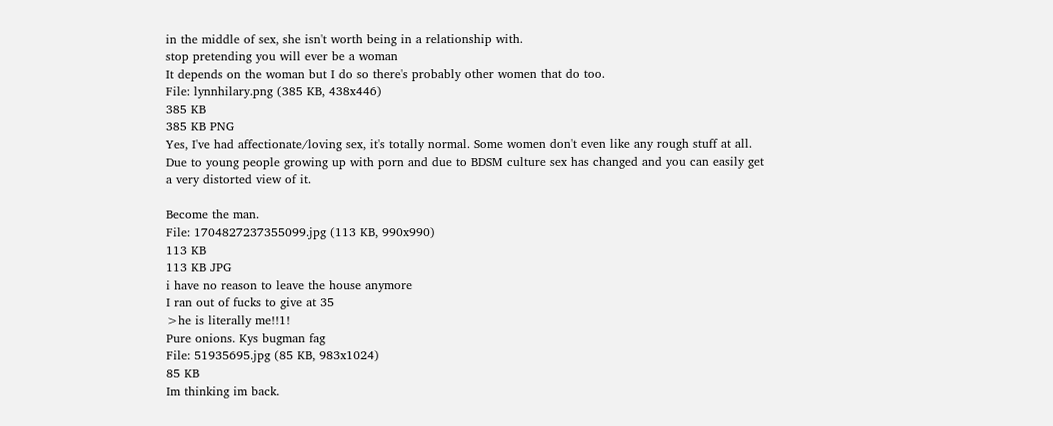in the middle of sex, she isn't worth being in a relationship with.
stop pretending you will ever be a woman
It depends on the woman but I do so there's probably other women that do too.
File: lynnhilary.png (385 KB, 438x446)
385 KB
385 KB PNG
Yes, I've had affectionate/loving sex, it's totally normal. Some women don't even like any rough stuff at all. Due to young people growing up with porn and due to BDSM culture sex has changed and you can easily get a very distorted view of it.

Become the man.
File: 1704827237355099.jpg (113 KB, 990x990)
113 KB
113 KB JPG
i have no reason to leave the house anymore
I ran out of fucks to give at 35
>he is literally me!!1!
Pure onions. Kys bugman fag
File: 51935695.jpg (85 KB, 983x1024)
85 KB
Im thinking im back.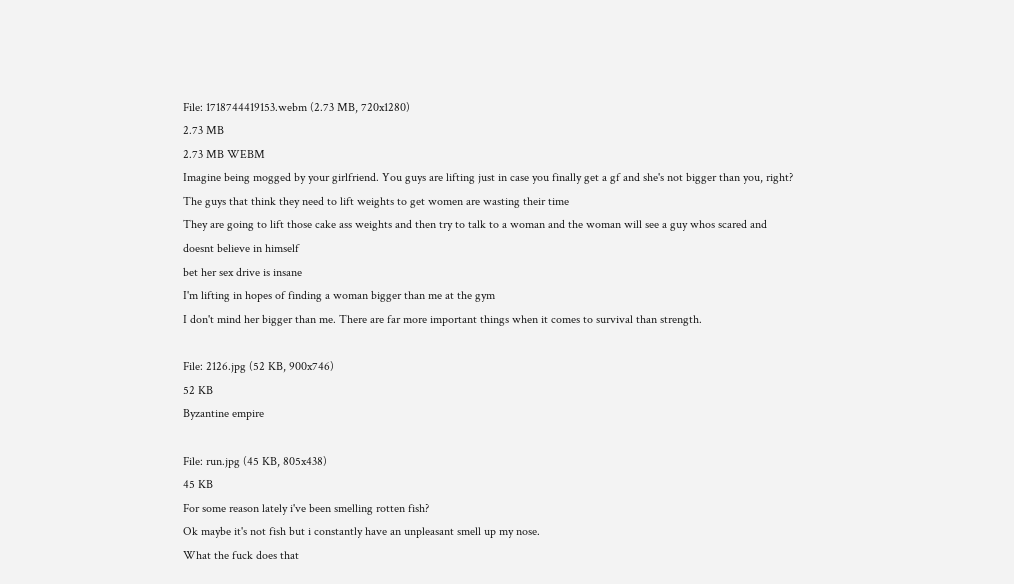File: 1718744419153.webm (2.73 MB, 720x1280)
2.73 MB
2.73 MB WEBM
Imagine being mogged by your girlfriend. You guys are lifting just in case you finally get a gf and she's not bigger than you, right?
The guys that think they need to lift weights to get women are wasting their time
They are going to lift those cake ass weights and then try to talk to a woman and the woman will see a guy whos scared and doesnt believe in himself
bet her sex drive is insane
I'm lifting in hopes of finding a woman bigger than me at the gym
I don't mind her bigger than me. There are far more important things when it comes to survival than strength.

File: 2126.jpg (52 KB, 900x746)
52 KB
Byzantine empire

File: run.jpg (45 KB, 805x438)
45 KB
For some reason lately i've been smelling rotten fish?
Ok maybe it's not fish but i constantly have an unpleasant smell up my nose.
What the fuck does that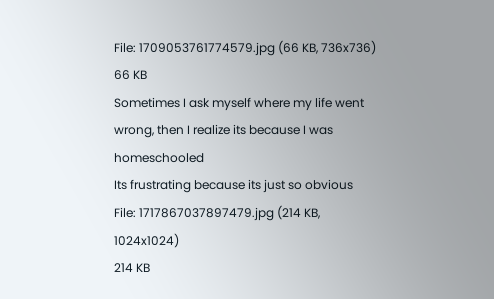File: 1709053761774579.jpg (66 KB, 736x736)
66 KB
Sometimes I ask myself where my life went wrong, then I realize its because I was homeschooled
Its frustrating because its just so obvious
File: 1717867037897479.jpg (214 KB, 1024x1024)
214 KB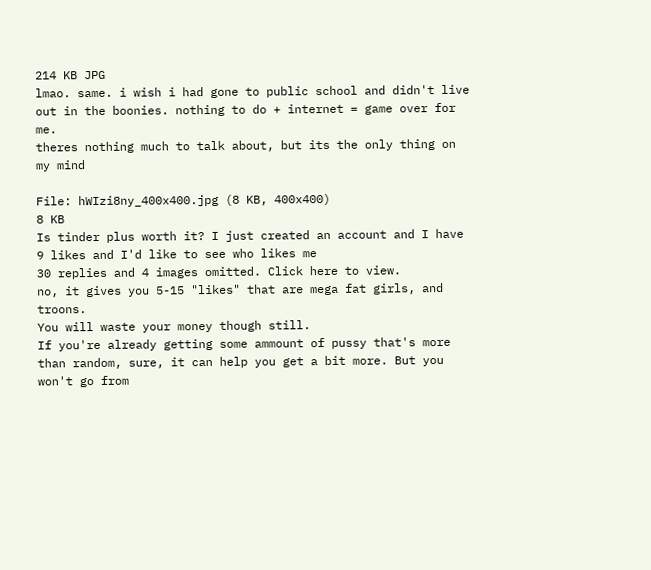214 KB JPG
lmao. same. i wish i had gone to public school and didn't live out in the boonies. nothing to do + internet = game over for me.
theres nothing much to talk about, but its the only thing on my mind

File: hWIzi8ny_400x400.jpg (8 KB, 400x400)
8 KB
Is tinder plus worth it? I just created an account and I have 9 likes and I'd like to see who likes me
30 replies and 4 images omitted. Click here to view.
no, it gives you 5-15 "likes" that are mega fat girls, and troons.
You will waste your money though still.
If you're already getting some ammount of pussy that's more than random, sure, it can help you get a bit more. But you won't go from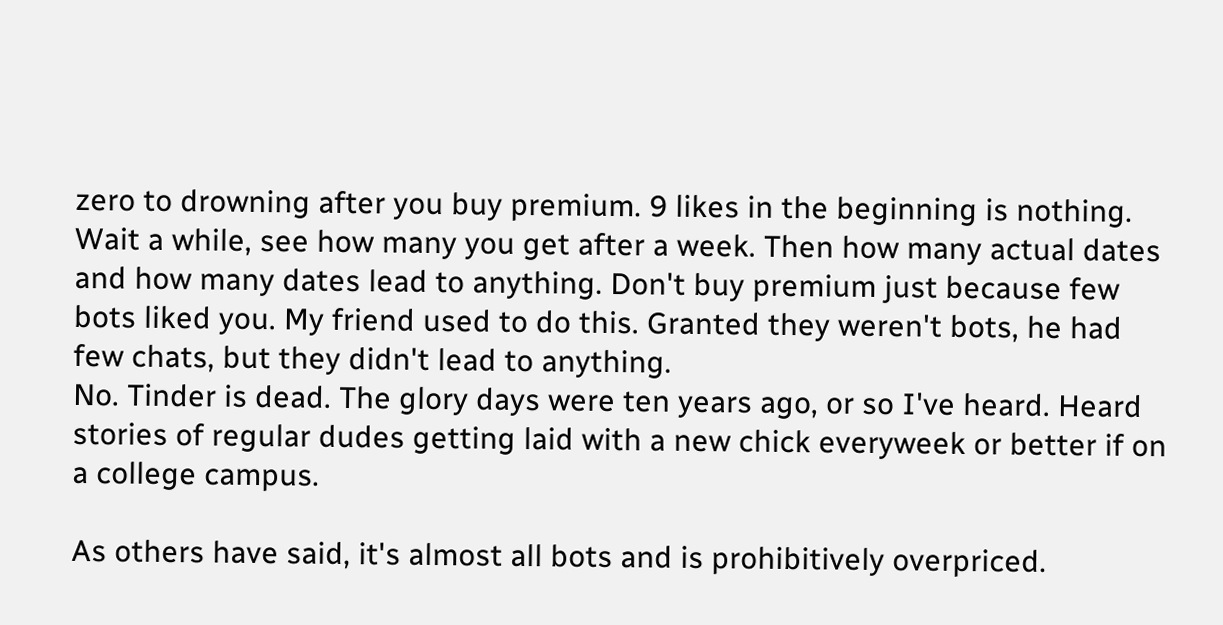zero to drowning after you buy premium. 9 likes in the beginning is nothing. Wait a while, see how many you get after a week. Then how many actual dates and how many dates lead to anything. Don't buy premium just because few bots liked you. My friend used to do this. Granted they weren't bots, he had few chats, but they didn't lead to anything.
No. Tinder is dead. The glory days were ten years ago, or so I've heard. Heard stories of regular dudes getting laid with a new chick everyweek or better if on a college campus.

As others have said, it's almost all bots and is prohibitively overpriced.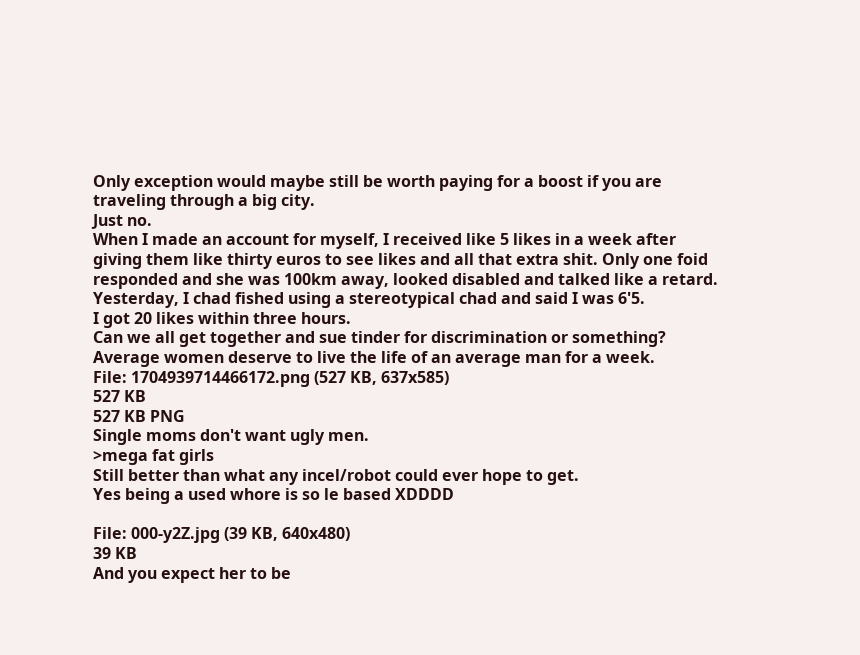Only exception would maybe still be worth paying for a boost if you are traveling through a big city.
Just no.
When I made an account for myself, I received like 5 likes in a week after giving them like thirty euros to see likes and all that extra shit. Only one foid responded and she was 100km away, looked disabled and talked like a retard.
Yesterday, I chad fished using a stereotypical chad and said I was 6'5.
I got 20 likes within three hours.
Can we all get together and sue tinder for discrimination or something?
Average women deserve to live the life of an average man for a week.
File: 1704939714466172.png (527 KB, 637x585)
527 KB
527 KB PNG
Single moms don't want ugly men.
>mega fat girls
Still better than what any incel/robot could ever hope to get.
Yes being a used whore is so le based XDDDD

File: 000-y2Z.jpg (39 KB, 640x480)
39 KB
And you expect her to be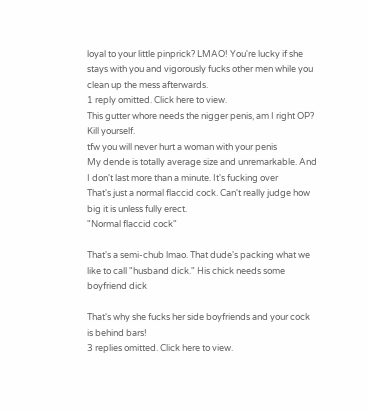loyal to your little pinprick? LMAO! You're lucky if she stays with you and vigorously fucks other men while you clean up the mess afterwards.
1 reply omitted. Click here to view.
This gutter whore needs the nigger penis, am I right OP? Kill yourself.
tfw you will never hurt a woman with your penis
My dende is totally average size and unremarkable. And I don't last more than a minute. It's fucking over
That's just a normal flaccid cock. Can't really judge how big it is unless fully erect.
"Normal flaccid cock"

That's a semi-chub lmao. That dude's packing what we like to call "husband dick." His chick needs some boyfriend dick

That's why she fucks her side boyfriends and your cock is behind bars!
3 replies omitted. Click here to view.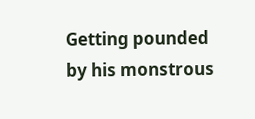Getting pounded by his monstrous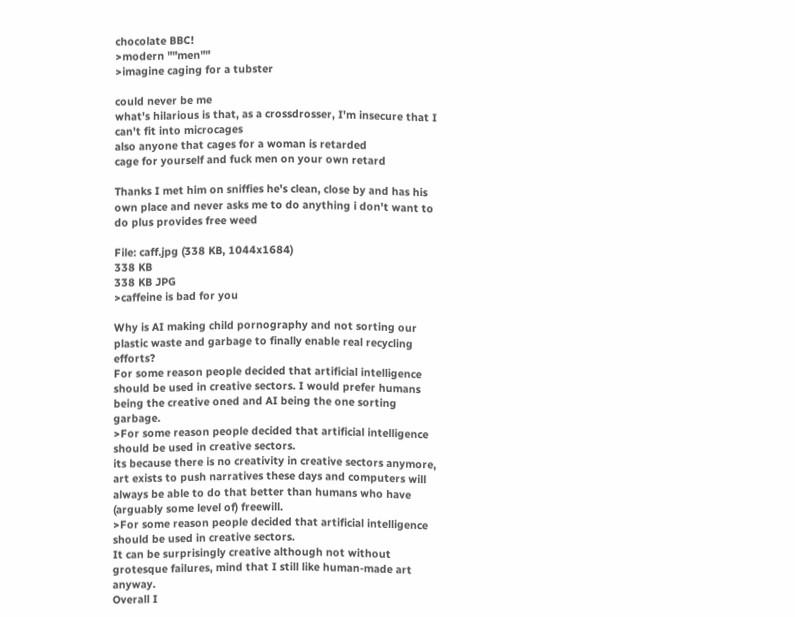chocolate BBC!
>modern ""men""
>imagine caging for a tubster

could never be me
what's hilarious is that, as a crossdrosser, I'm insecure that I can't fit into microcages
also anyone that cages for a woman is retarded
cage for yourself and fuck men on your own retard

Thanks I met him on sniffies he's clean, close by and has his own place and never asks me to do anything i don't want to do plus provides free weed

File: caff.jpg (338 KB, 1044x1684)
338 KB
338 KB JPG
>caffeine is bad for you

Why is AI making child pornography and not sorting our plastic waste and garbage to finally enable real recycling efforts?
For some reason people decided that artificial intelligence should be used in creative sectors. I would prefer humans being the creative oned and AI being the one sorting garbage.
>For some reason people decided that artificial intelligence should be used in creative sectors.
its because there is no creativity in creative sectors anymore, art exists to push narratives these days and computers will always be able to do that better than humans who have (arguably some level of) freewill.
>For some reason people decided that artificial intelligence should be used in creative sectors.
It can be surprisingly creative although not without grotesque failures, mind that I still like human-made art anyway.
Overall I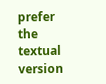prefer the textual version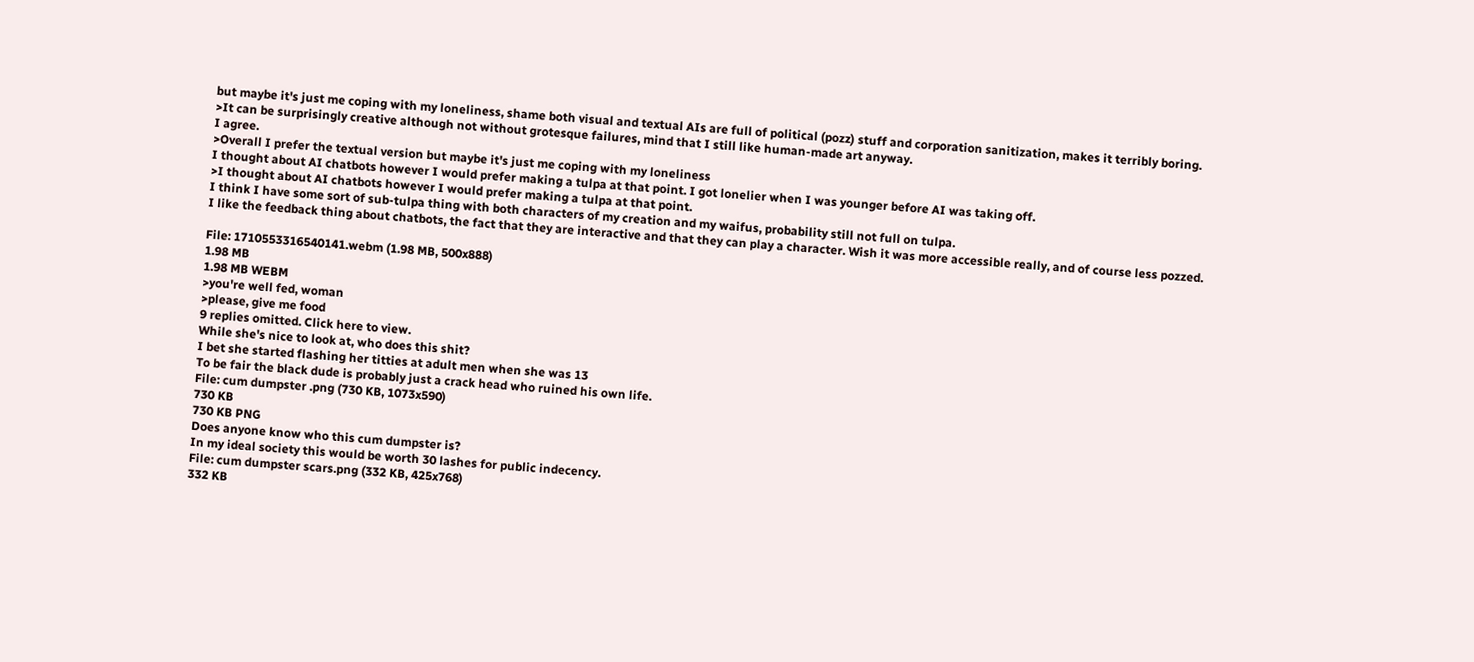but maybe it's just me coping with my loneliness, shame both visual and textual AIs are full of political (pozz) stuff and corporation sanitization, makes it terribly boring.
>It can be surprisingly creative although not without grotesque failures, mind that I still like human-made art anyway.
I agree.
>Overall I prefer the textual version but maybe it's just me coping with my loneliness
I thought about AI chatbots however I would prefer making a tulpa at that point. I got lonelier when I was younger before AI was taking off.
>I thought about AI chatbots however I would prefer making a tulpa at that point.
I think I have some sort of sub-tulpa thing with both characters of my creation and my waifus, probability still not full on tulpa.
I like the feedback thing about chatbots, the fact that they are interactive and that they can play a character. Wish it was more accessible really, and of course less pozzed.

File: 1710553316540141.webm (1.98 MB, 500x888)
1.98 MB
1.98 MB WEBM
>you're well fed, woman
>please, give me food
9 replies omitted. Click here to view.
While she's nice to look at, who does this shit?
I bet she started flashing her titties at adult men when she was 13
To be fair the black dude is probably just a crack head who ruined his own life.
File: cum dumpster .png (730 KB, 1073x590)
730 KB
730 KB PNG
Does anyone know who this cum dumpster is?
In my ideal society this would be worth 30 lashes for public indecency.
File: cum dumpster scars.png (332 KB, 425x768)
332 KB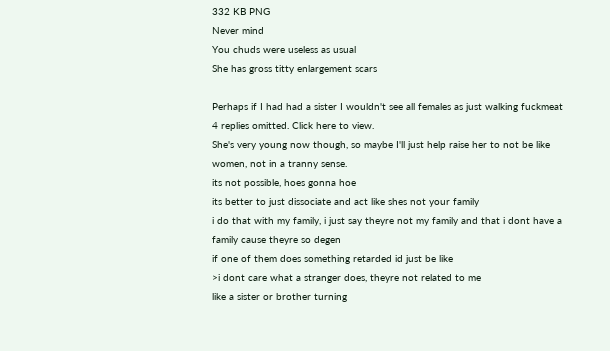332 KB PNG
Never mind
You chuds were useless as usual
She has gross titty enlargement scars

Perhaps if I had had a sister I wouldn't see all females as just walking fuckmeat
4 replies omitted. Click here to view.
She's very young now though, so maybe I'll just help raise her to not be like women, not in a tranny sense.
its not possible, hoes gonna hoe
its better to just dissociate and act like shes not your family
i do that with my family, i just say theyre not my family and that i dont have a family cause theyre so degen
if one of them does something retarded id just be like
>i dont care what a stranger does, theyre not related to me
like a sister or brother turning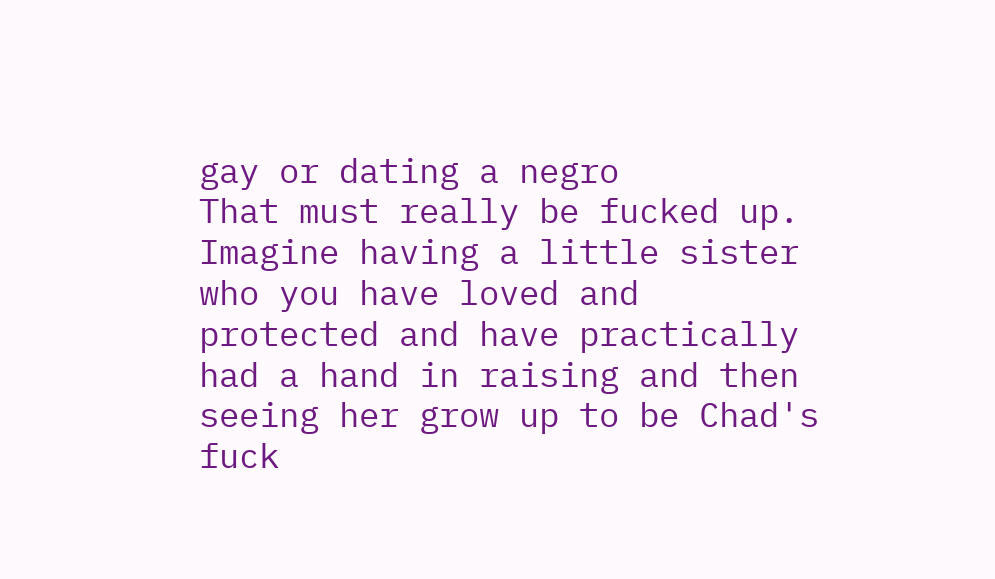gay or dating a negro
That must really be fucked up. Imagine having a little sister who you have loved and protected and have practically had a hand in raising and then seeing her grow up to be Chad's fuck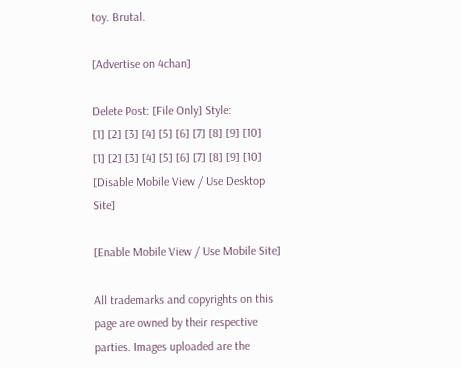toy. Brutal.

[Advertise on 4chan]

Delete Post: [File Only] Style:
[1] [2] [3] [4] [5] [6] [7] [8] [9] [10]
[1] [2] [3] [4] [5] [6] [7] [8] [9] [10]
[Disable Mobile View / Use Desktop Site]

[Enable Mobile View / Use Mobile Site]

All trademarks and copyrights on this page are owned by their respective parties. Images uploaded are the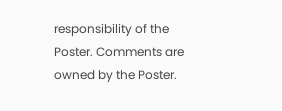responsibility of the Poster. Comments are owned by the Poster.